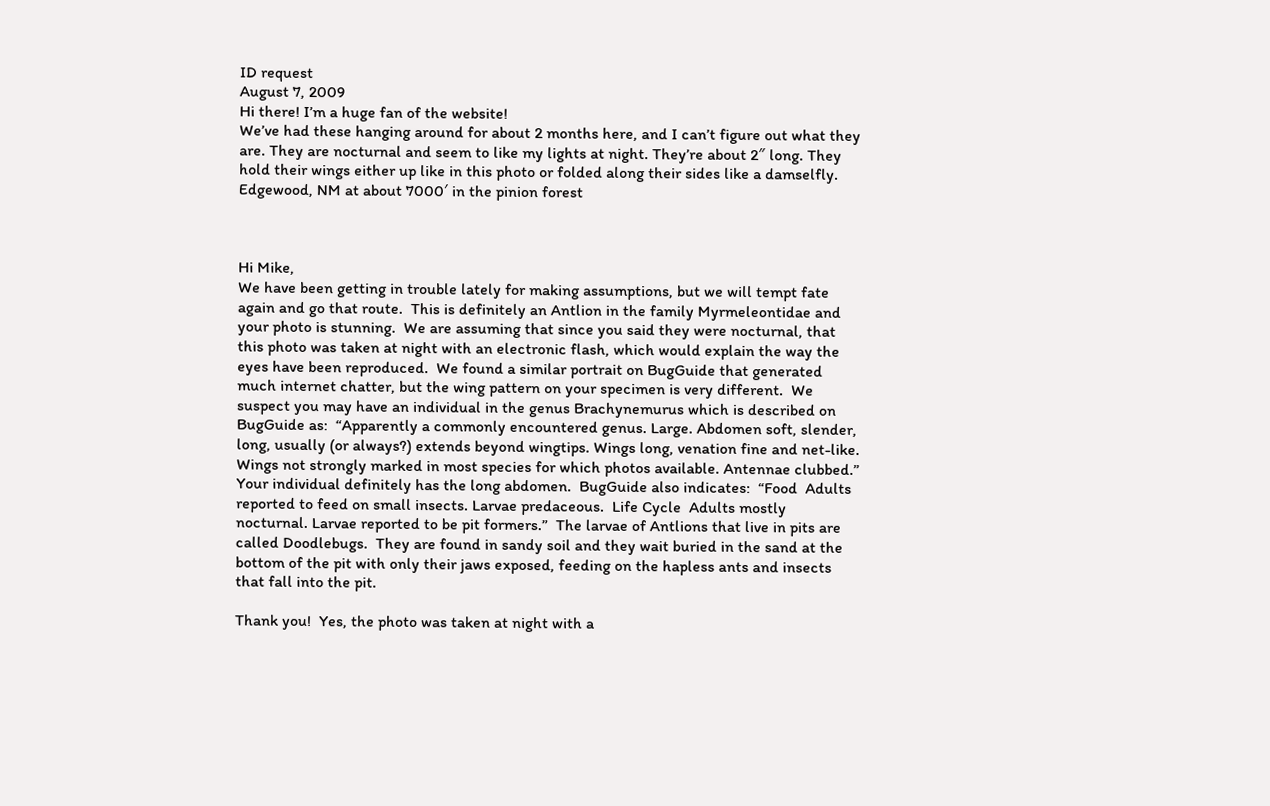ID request
August 7, 2009
Hi there! I’m a huge fan of the website!
We’ve had these hanging around for about 2 months here, and I can’t figure out what they are. They are nocturnal and seem to like my lights at night. They’re about 2″ long. They hold their wings either up like in this photo or folded along their sides like a damselfly.
Edgewood, NM at about 7000′ in the pinion forest



Hi Mike,
We have been getting in trouble lately for making assumptions, but we will tempt fate again and go that route.  This is definitely an Antlion in the family Myrmeleontidae and your photo is stunning.  We are assuming that since you said they were nocturnal, that this photo was taken at night with an electronic flash, which would explain the way the eyes have been reproduced.  We found a similar portrait on BugGuide that generated much internet chatter, but the wing pattern on your specimen is very different.  We suspect you may have an individual in the genus Brachynemurus which is described on BugGuide as:  “Apparently a commonly encountered genus. Large. Abdomen soft, slender, long, usually (or always?) extends beyond wingtips. Wings long, venation fine and net-like. Wings not strongly marked in most species for which photos available. Antennae clubbed.”
Your individual definitely has the long abdomen.  BugGuide also indicates:  “Food  Adults reported to feed on small insects. Larvae predaceous.  Life Cycle  Adults mostly nocturnal. Larvae reported to be pit formers.”  The larvae of Antlions that live in pits are called Doodlebugs.  They are found in sandy soil and they wait buried in the sand at the bottom of the pit with only their jaws exposed, feeding on the hapless ants and insects that fall into the pit.

Thank you!  Yes, the photo was taken at night with a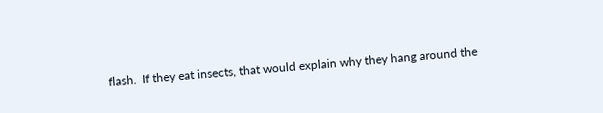flash.  If they eat insects, that would explain why they hang around the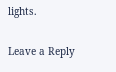lights.

Leave a Reply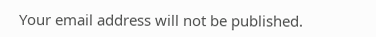Your email address will not be published.